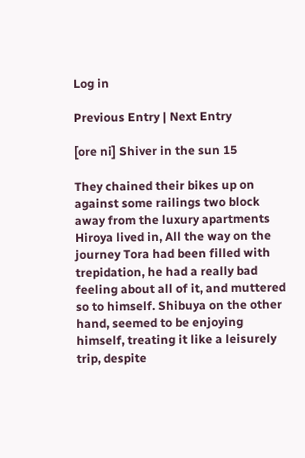Log in

Previous Entry | Next Entry

[ore ni] Shiver in the sun 15

They chained their bikes up on against some railings two block away from the luxury apartments Hiroya lived in, All the way on the journey Tora had been filled with trepidation, he had a really bad feeling about all of it, and muttered so to himself. Shibuya on the other hand, seemed to be enjoying himself, treating it like a leisurely trip, despite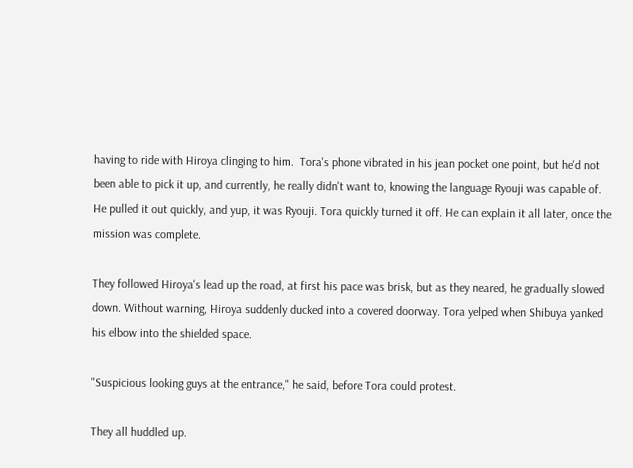having to ride with Hiroya clinging to him.  Tora's phone vibrated in his jean pocket one point, but he'd not been able to pick it up, and currently, he really didn't want to, knowing the language Ryouji was capable of. He pulled it out quickly, and yup, it was Ryouji. Tora quickly turned it off. He can explain it all later, once the mission was complete.

They followed Hiroya's lead up the road, at first his pace was brisk, but as they neared, he gradually slowed down. Without warning, Hiroya suddenly ducked into a covered doorway. Tora yelped when Shibuya yanked his elbow into the shielded space.

"Suspicious looking guys at the entrance," he said, before Tora could protest.

They all huddled up.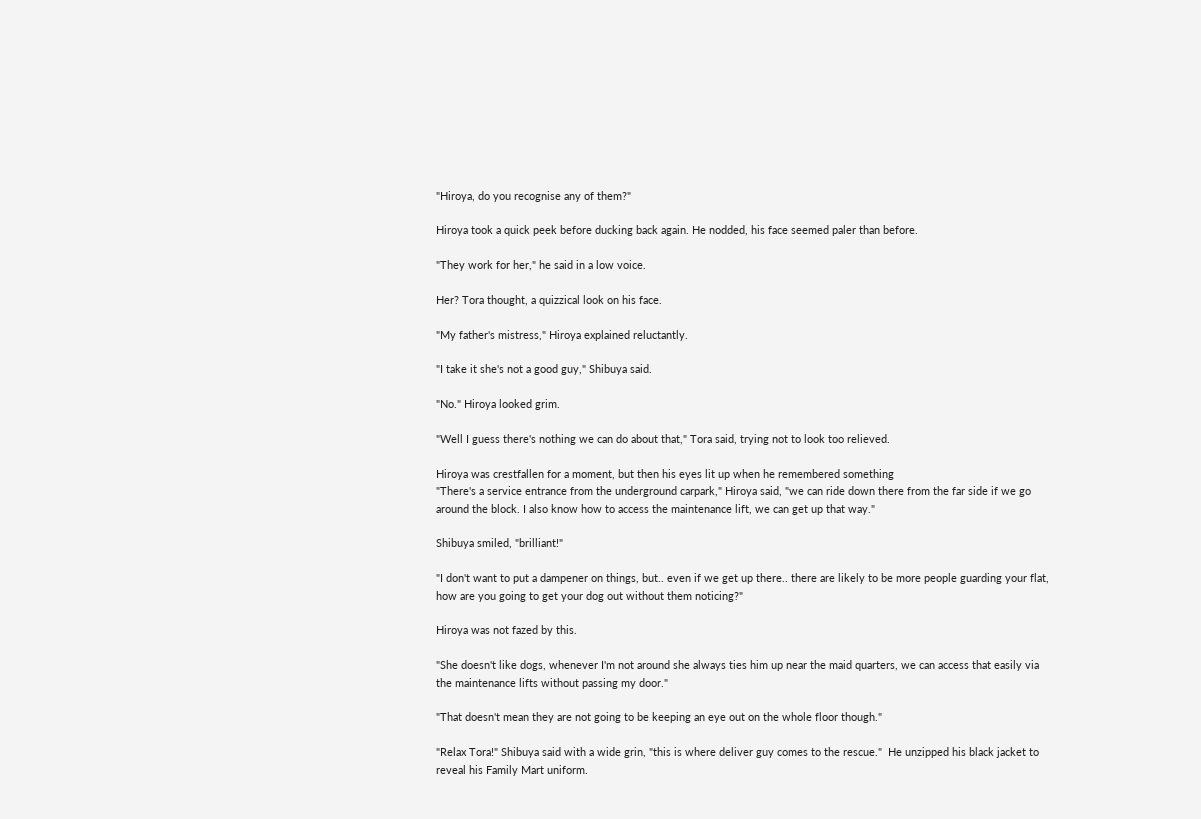"Hiroya, do you recognise any of them?"

Hiroya took a quick peek before ducking back again. He nodded, his face seemed paler than before.

"They work for her," he said in a low voice.

Her? Tora thought, a quizzical look on his face.

"My father's mistress," Hiroya explained reluctantly.

"I take it she's not a good guy," Shibuya said.

"No." Hiroya looked grim.

"Well I guess there's nothing we can do about that," Tora said, trying not to look too relieved.

Hiroya was crestfallen for a moment, but then his eyes lit up when he remembered something
"There's a service entrance from the underground carpark," Hiroya said, "we can ride down there from the far side if we go around the block. I also know how to access the maintenance lift, we can get up that way."

Shibuya smiled, "brilliant!"

"I don't want to put a dampener on things, but.. even if we get up there.. there are likely to be more people guarding your flat, how are you going to get your dog out without them noticing?"

Hiroya was not fazed by this.

"She doesn't like dogs, whenever I'm not around she always ties him up near the maid quarters, we can access that easily via the maintenance lifts without passing my door."

"That doesn't mean they are not going to be keeping an eye out on the whole floor though."

"Relax Tora!" Shibuya said with a wide grin, "this is where deliver guy comes to the rescue."  He unzipped his black jacket to reveal his Family Mart uniform.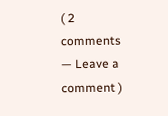( 2 comments — Leave a comment )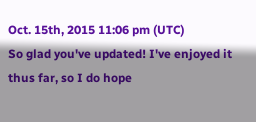Oct. 15th, 2015 11:06 pm (UTC)
So glad you've updated! I've enjoyed it thus far, so I do hope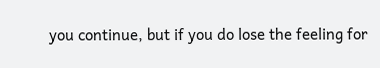you continue, but if you do lose the feeling for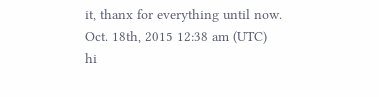it, thanx for everything until now.
Oct. 18th, 2015 12:38 am (UTC)
hi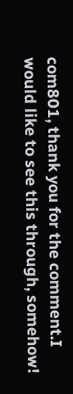com801, thank you for the comment.I would like to see this through, somehow!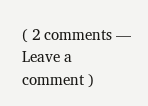( 2 comments — Leave a comment )